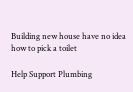Building new house have no idea how to pick a toilet

Help Support Plumbing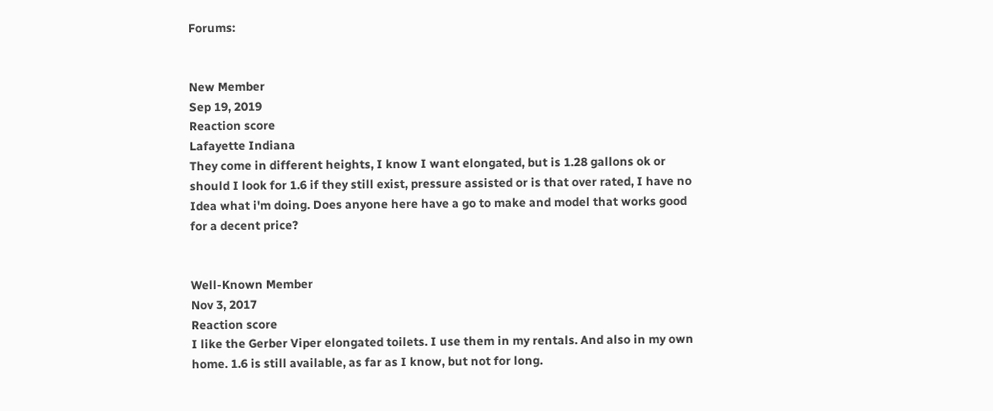Forums:


New Member
Sep 19, 2019
Reaction score
Lafayette Indiana
They come in different heights, I know I want elongated, but is 1.28 gallons ok or should I look for 1.6 if they still exist, pressure assisted or is that over rated, I have no Idea what i'm doing. Does anyone here have a go to make and model that works good for a decent price?


Well-Known Member
Nov 3, 2017
Reaction score
I like the Gerber Viper elongated toilets. I use them in my rentals. And also in my own home. 1.6 is still available, as far as I know, but not for long.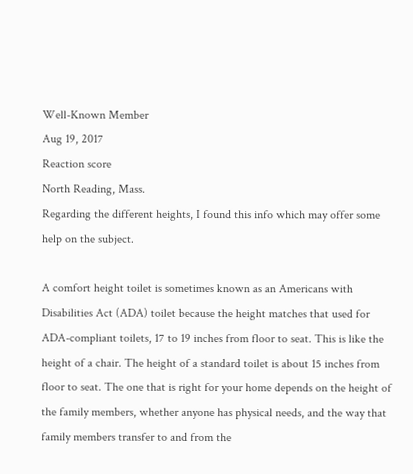Well-Known Member
Aug 19, 2017
Reaction score
North Reading, Mass.
Regarding the different heights, I found this info which may offer some help on the subject.

A comfort height toilet is sometimes known as an Americans with Disabilities Act (ADA) toilet because the height matches that used for ADA-compliant toilets, 17 to 19 inches from floor to seat. This is like the height of a chair. The height of a standard toilet is about 15 inches from floor to seat. The one that is right for your home depends on the height of the family members, whether anyone has physical needs, and the way that family members transfer to and from the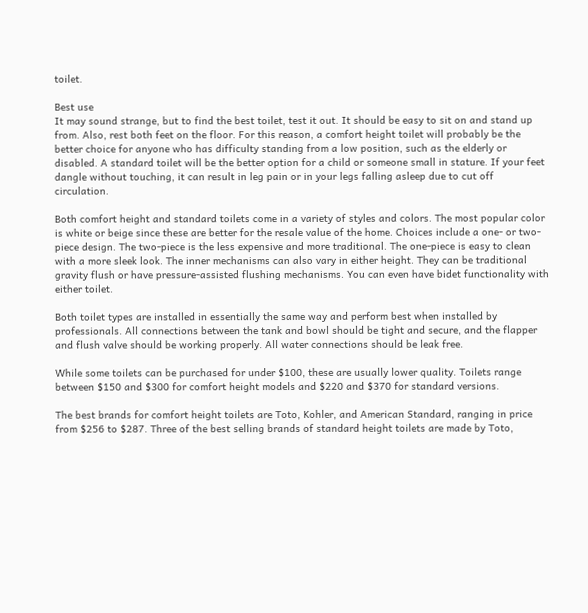toilet.

Best use
It may sound strange, but to find the best toilet, test it out. It should be easy to sit on and stand up from. Also, rest both feet on the floor. For this reason, a comfort height toilet will probably be the better choice for anyone who has difficulty standing from a low position, such as the elderly or disabled. A standard toilet will be the better option for a child or someone small in stature. If your feet dangle without touching, it can result in leg pain or in your legs falling asleep due to cut off circulation.

Both comfort height and standard toilets come in a variety of styles and colors. The most popular color is white or beige since these are better for the resale value of the home. Choices include a one- or two-piece design. The two-piece is the less expensive and more traditional. The one-piece is easy to clean with a more sleek look. The inner mechanisms can also vary in either height. They can be traditional gravity flush or have pressure-assisted flushing mechanisms. You can even have bidet functionality with either toilet.

Both toilet types are installed in essentially the same way and perform best when installed by professionals. All connections between the tank and bowl should be tight and secure, and the flapper and flush valve should be working properly. All water connections should be leak free.

While some toilets can be purchased for under $100, these are usually lower quality. Toilets range between $150 and $300 for comfort height models and $220 and $370 for standard versions.

The best brands for comfort height toilets are Toto, Kohler, and American Standard, ranging in price from $256 to $287. Three of the best selling brands of standard height toilets are made by Toto,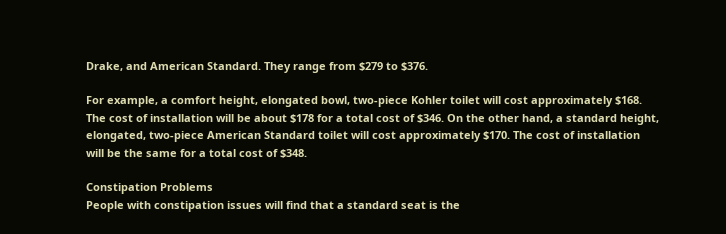Drake, and American Standard. They range from $279 to $376.

For example, a comfort height, elongated bowl, two-piece Kohler toilet will cost approximately $168. The cost of installation will be about $178 for a total cost of $346. On the other hand, a standard height, elongated, two-piece American Standard toilet will cost approximately $170. The cost of installation will be the same for a total cost of $348.

Constipation Problems
People with constipation issues will find that a standard seat is the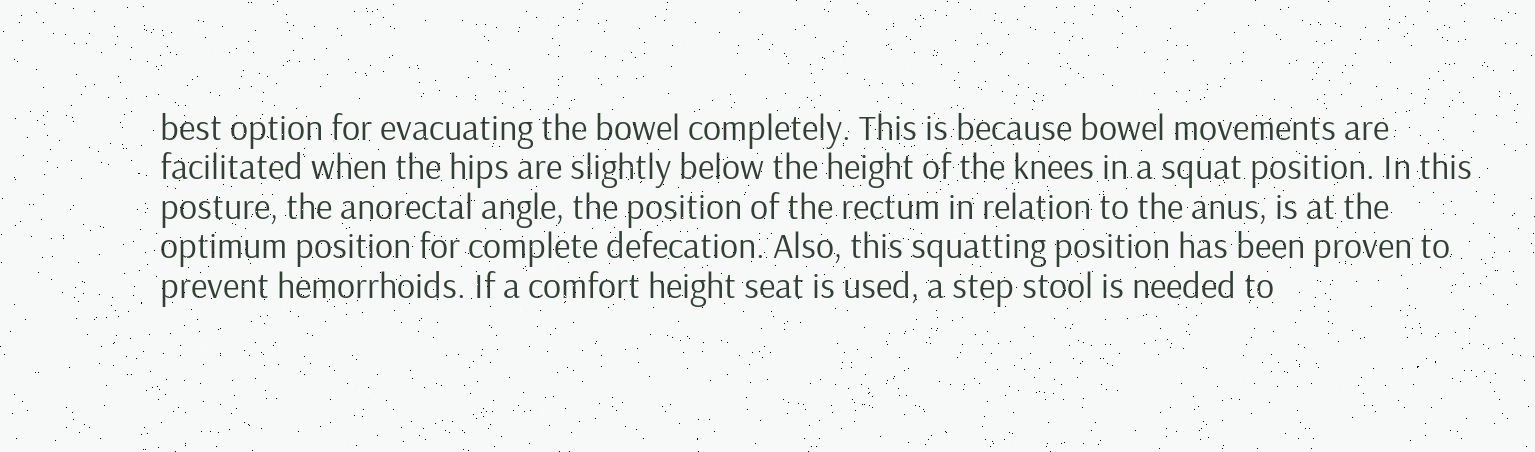best option for evacuating the bowel completely. This is because bowel movements are facilitated when the hips are slightly below the height of the knees in a squat position. In this posture, the anorectal angle, the position of the rectum in relation to the anus, is at the optimum position for complete defecation. Also, this squatting position has been proven to prevent hemorrhoids. If a comfort height seat is used, a step stool is needed to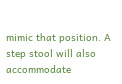mimic that position. A step stool will also accommodate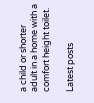a child or shorter adult in a home with a comfort height toilet.

Latest posts